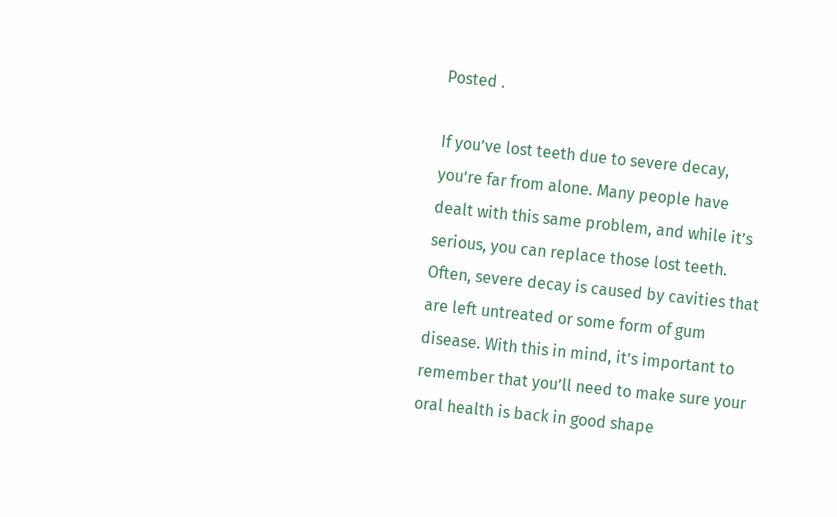Posted .

If you’ve lost teeth due to severe decay, you’re far from alone. Many people have dealt with this same problem, and while it’s serious, you can replace those lost teeth. Often, severe decay is caused by cavities that are left untreated or some form of gum disease. With this in mind, it’s important to remember that you’ll need to make sure your oral health is back in good shape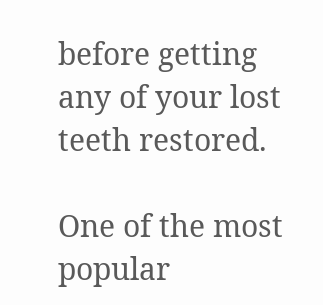before getting any of your lost teeth restored.

One of the most popular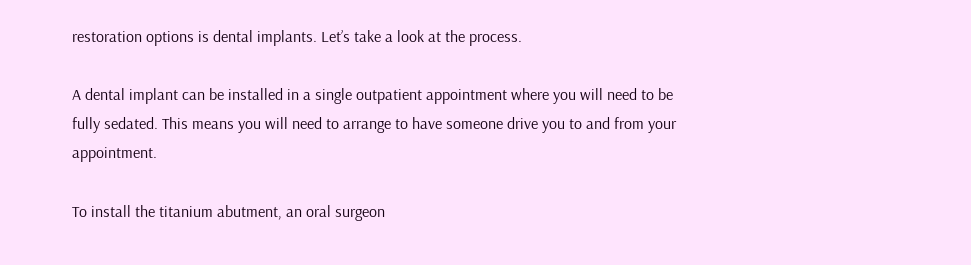restoration options is dental implants. Let’s take a look at the process.

A dental implant can be installed in a single outpatient appointment where you will need to be fully sedated. This means you will need to arrange to have someone drive you to and from your appointment.

To install the titanium abutment, an oral surgeon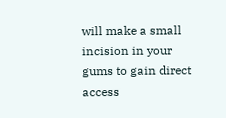will make a small incision in your gums to gain direct access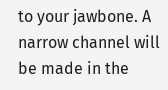to your jawbone. A narrow channel will be made in the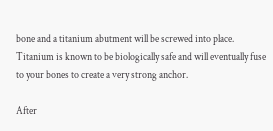bone and a titanium abutment will be screwed into place. Titanium is known to be biologically safe and will eventually fuse to your bones to create a very strong anchor.

After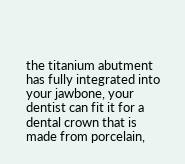the titanium abutment has fully integrated into your jawbone, your dentist can fit it for a dental crown that is made from porcelain,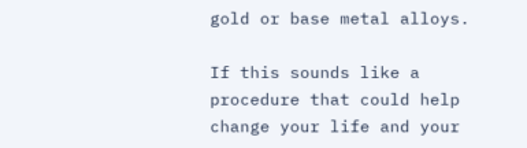gold or base metal alloys.

If this sounds like a procedure that could help change your life and your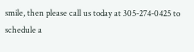smile, then please call us today at 305-274-0425 to schedule a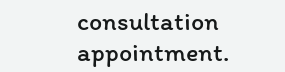consultation appointment.